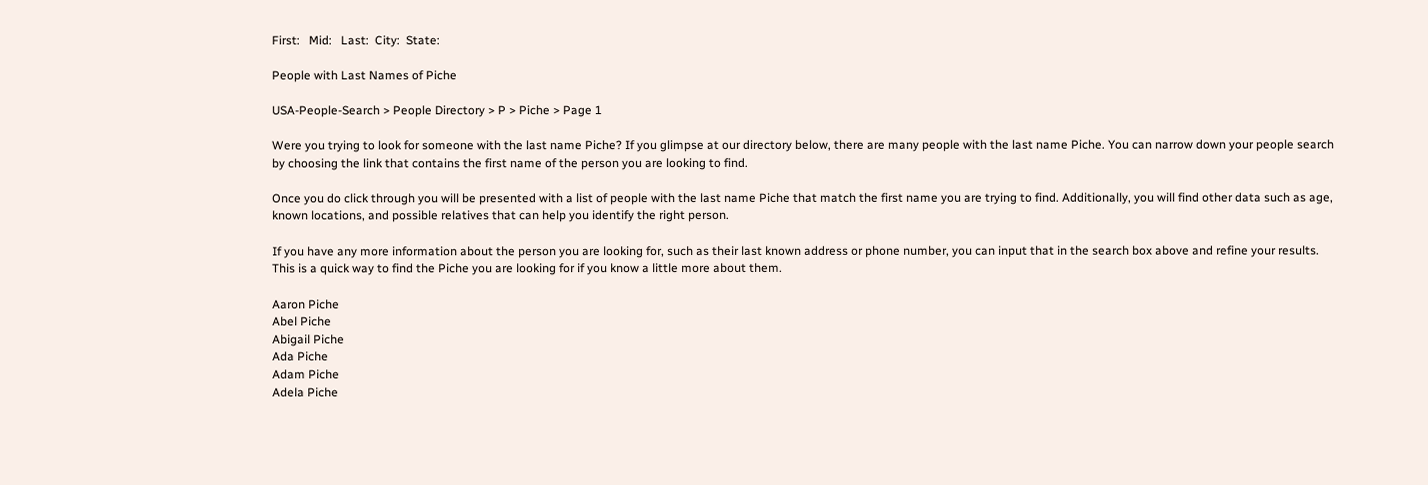First:   Mid:   Last:  City:  State:

People with Last Names of Piche

USA-People-Search > People Directory > P > Piche > Page 1

Were you trying to look for someone with the last name Piche? If you glimpse at our directory below, there are many people with the last name Piche. You can narrow down your people search by choosing the link that contains the first name of the person you are looking to find.

Once you do click through you will be presented with a list of people with the last name Piche that match the first name you are trying to find. Additionally, you will find other data such as age, known locations, and possible relatives that can help you identify the right person.

If you have any more information about the person you are looking for, such as their last known address or phone number, you can input that in the search box above and refine your results. This is a quick way to find the Piche you are looking for if you know a little more about them.

Aaron Piche
Abel Piche
Abigail Piche
Ada Piche
Adam Piche
Adela Piche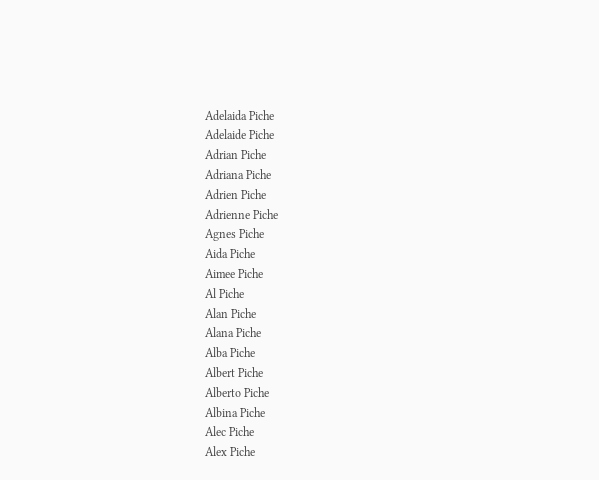Adelaida Piche
Adelaide Piche
Adrian Piche
Adriana Piche
Adrien Piche
Adrienne Piche
Agnes Piche
Aida Piche
Aimee Piche
Al Piche
Alan Piche
Alana Piche
Alba Piche
Albert Piche
Alberto Piche
Albina Piche
Alec Piche
Alex Piche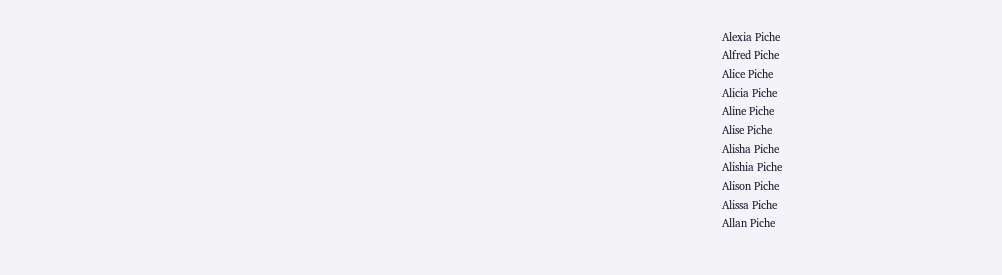Alexia Piche
Alfred Piche
Alice Piche
Alicia Piche
Aline Piche
Alise Piche
Alisha Piche
Alishia Piche
Alison Piche
Alissa Piche
Allan Piche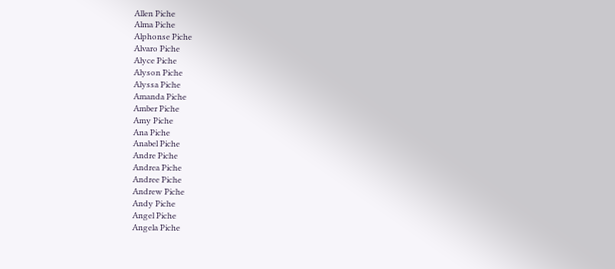Allen Piche
Alma Piche
Alphonse Piche
Alvaro Piche
Alyce Piche
Alyson Piche
Alyssa Piche
Amanda Piche
Amber Piche
Amy Piche
Ana Piche
Anabel Piche
Andre Piche
Andrea Piche
Andree Piche
Andrew Piche
Andy Piche
Angel Piche
Angela Piche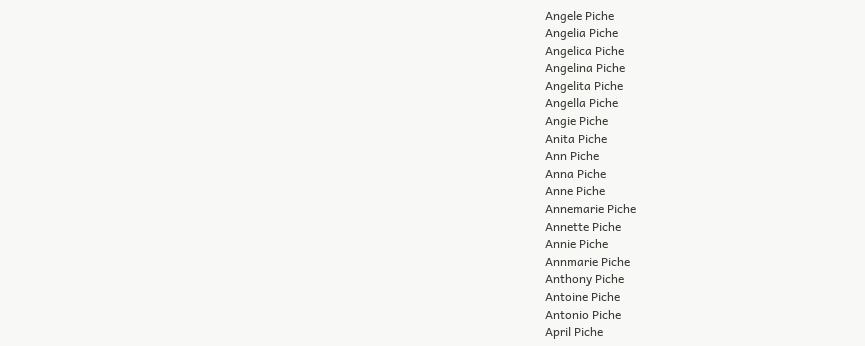Angele Piche
Angelia Piche
Angelica Piche
Angelina Piche
Angelita Piche
Angella Piche
Angie Piche
Anita Piche
Ann Piche
Anna Piche
Anne Piche
Annemarie Piche
Annette Piche
Annie Piche
Annmarie Piche
Anthony Piche
Antoine Piche
Antonio Piche
April Piche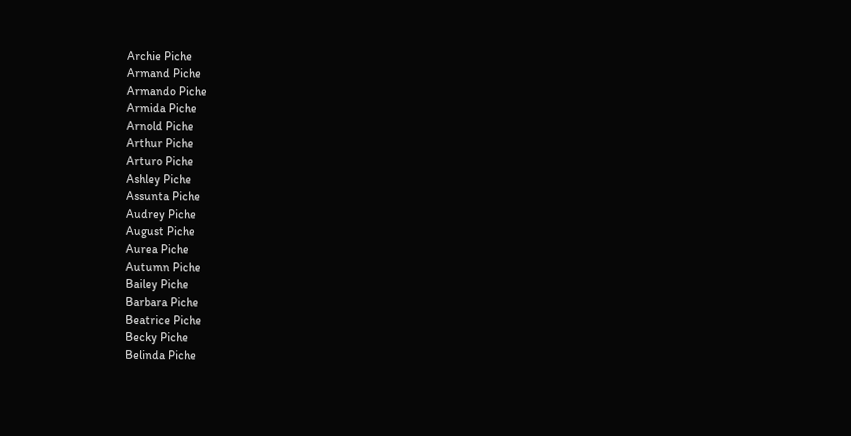Archie Piche
Armand Piche
Armando Piche
Armida Piche
Arnold Piche
Arthur Piche
Arturo Piche
Ashley Piche
Assunta Piche
Audrey Piche
August Piche
Aurea Piche
Autumn Piche
Bailey Piche
Barbara Piche
Beatrice Piche
Becky Piche
Belinda Piche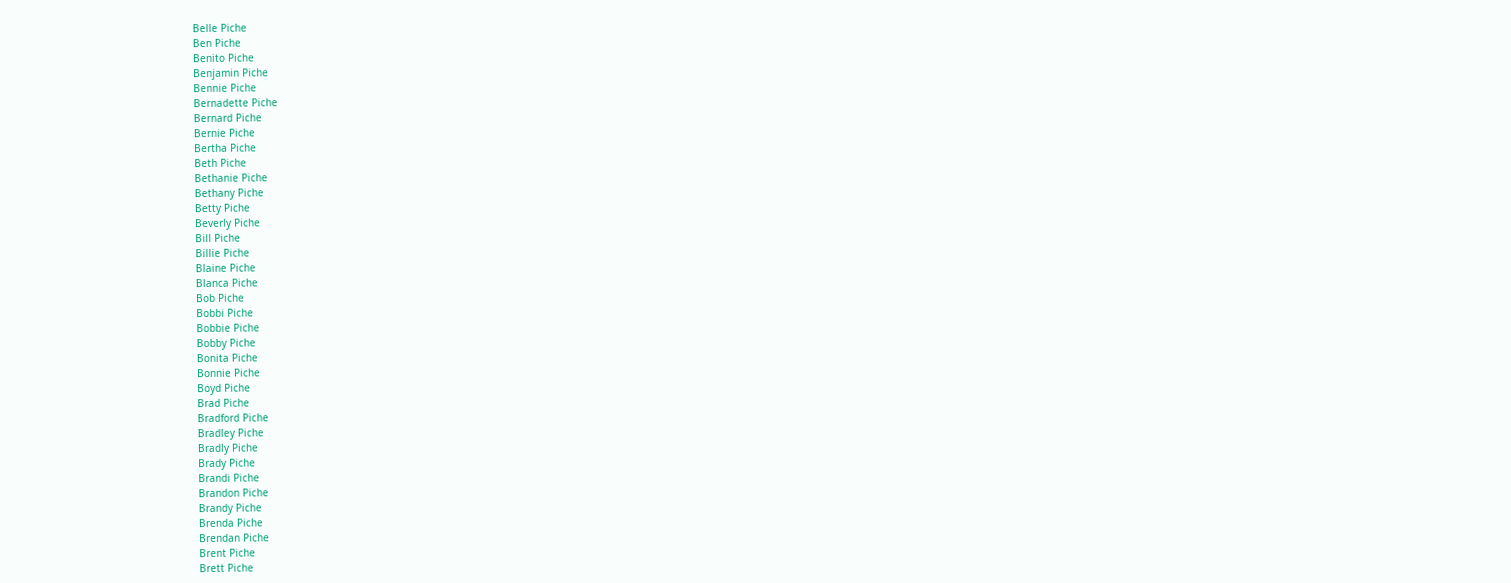Belle Piche
Ben Piche
Benito Piche
Benjamin Piche
Bennie Piche
Bernadette Piche
Bernard Piche
Bernie Piche
Bertha Piche
Beth Piche
Bethanie Piche
Bethany Piche
Betty Piche
Beverly Piche
Bill Piche
Billie Piche
Blaine Piche
Blanca Piche
Bob Piche
Bobbi Piche
Bobbie Piche
Bobby Piche
Bonita Piche
Bonnie Piche
Boyd Piche
Brad Piche
Bradford Piche
Bradley Piche
Bradly Piche
Brady Piche
Brandi Piche
Brandon Piche
Brandy Piche
Brenda Piche
Brendan Piche
Brent Piche
Brett Piche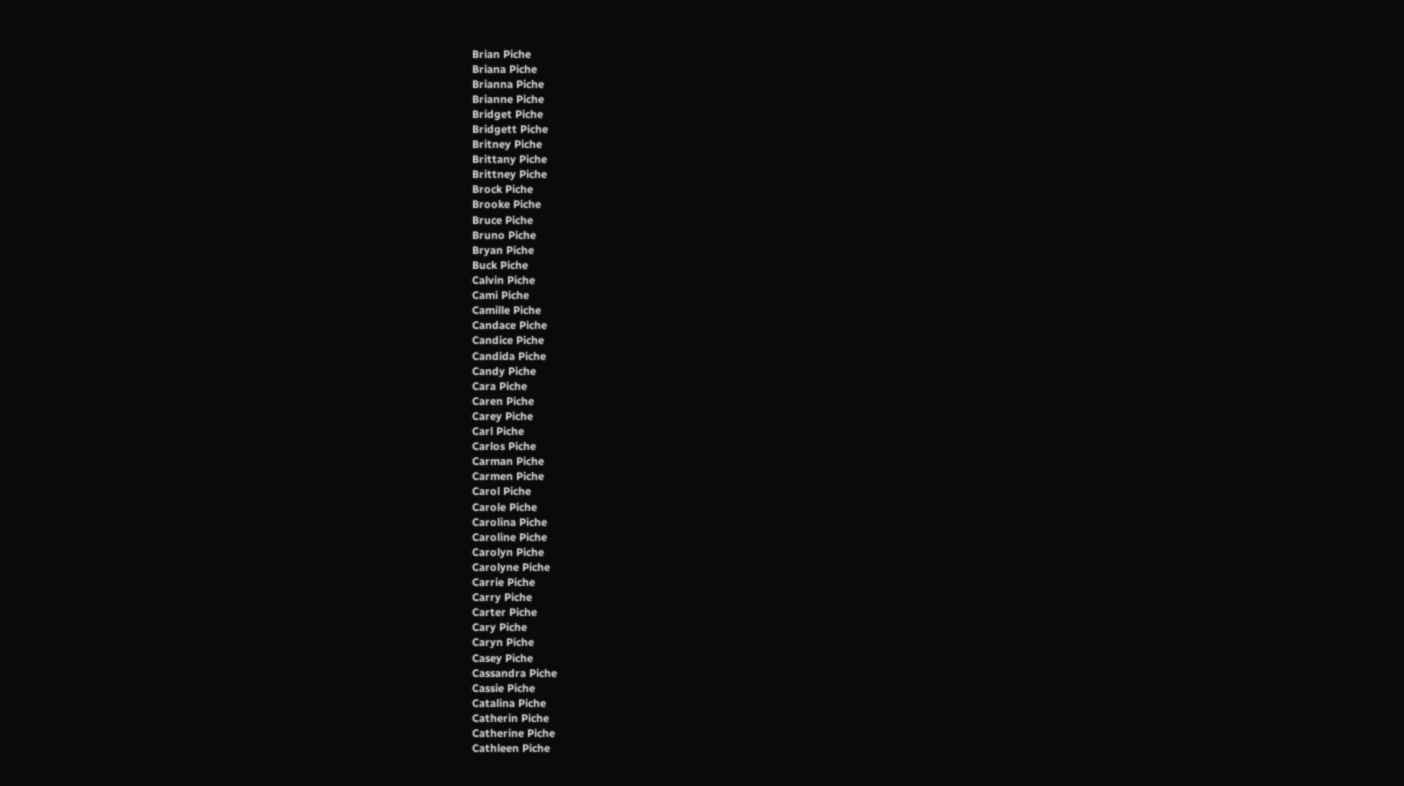Brian Piche
Briana Piche
Brianna Piche
Brianne Piche
Bridget Piche
Bridgett Piche
Britney Piche
Brittany Piche
Brittney Piche
Brock Piche
Brooke Piche
Bruce Piche
Bruno Piche
Bryan Piche
Buck Piche
Calvin Piche
Cami Piche
Camille Piche
Candace Piche
Candice Piche
Candida Piche
Candy Piche
Cara Piche
Caren Piche
Carey Piche
Carl Piche
Carlos Piche
Carman Piche
Carmen Piche
Carol Piche
Carole Piche
Carolina Piche
Caroline Piche
Carolyn Piche
Carolyne Piche
Carrie Piche
Carry Piche
Carter Piche
Cary Piche
Caryn Piche
Casey Piche
Cassandra Piche
Cassie Piche
Catalina Piche
Catherin Piche
Catherine Piche
Cathleen Piche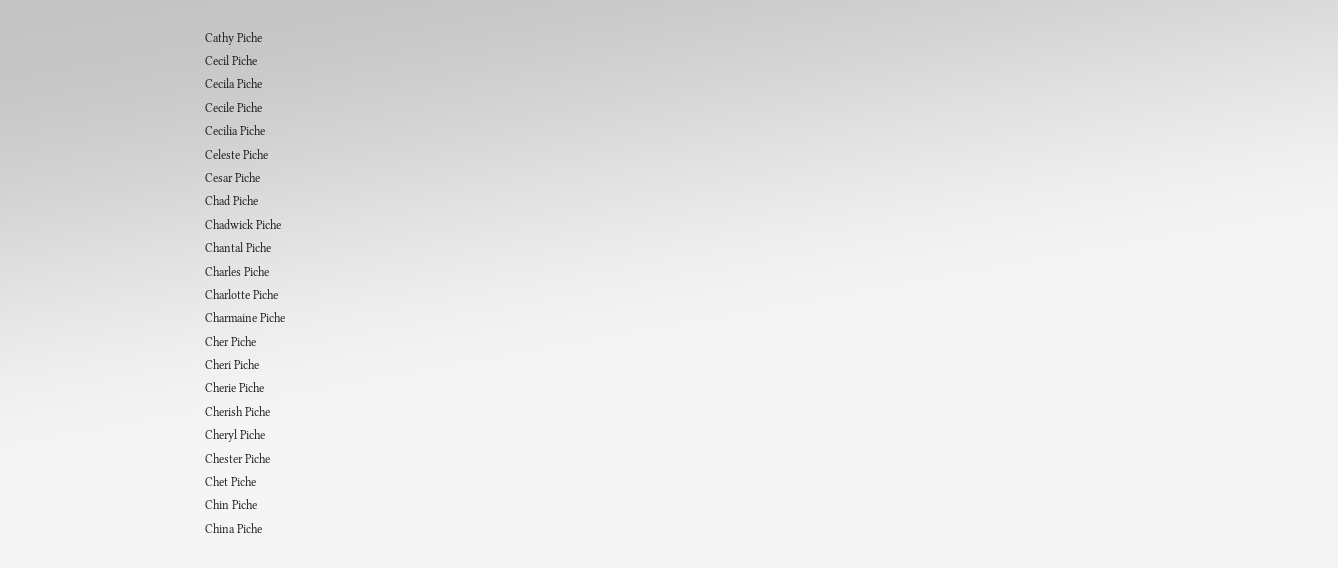Cathy Piche
Cecil Piche
Cecila Piche
Cecile Piche
Cecilia Piche
Celeste Piche
Cesar Piche
Chad Piche
Chadwick Piche
Chantal Piche
Charles Piche
Charlotte Piche
Charmaine Piche
Cher Piche
Cheri Piche
Cherie Piche
Cherish Piche
Cheryl Piche
Chester Piche
Chet Piche
Chin Piche
China Piche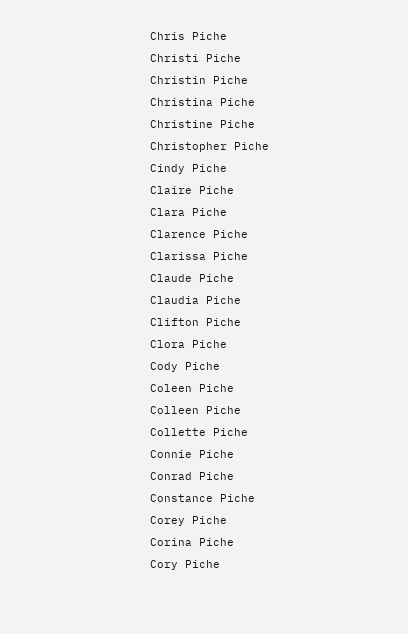Chris Piche
Christi Piche
Christin Piche
Christina Piche
Christine Piche
Christopher Piche
Cindy Piche
Claire Piche
Clara Piche
Clarence Piche
Clarissa Piche
Claude Piche
Claudia Piche
Clifton Piche
Clora Piche
Cody Piche
Coleen Piche
Colleen Piche
Collette Piche
Connie Piche
Conrad Piche
Constance Piche
Corey Piche
Corina Piche
Cory Piche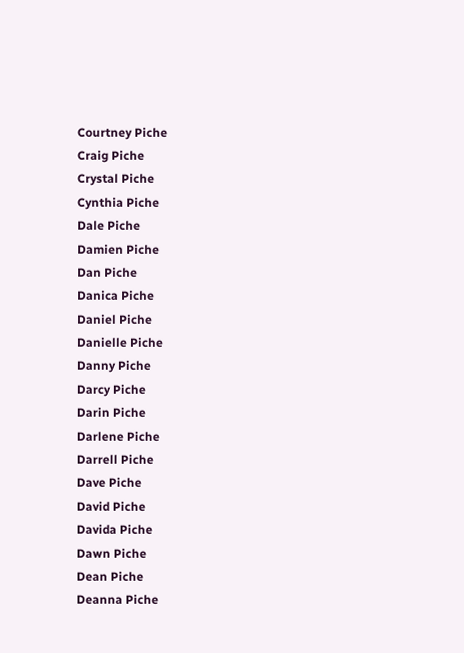Courtney Piche
Craig Piche
Crystal Piche
Cynthia Piche
Dale Piche
Damien Piche
Dan Piche
Danica Piche
Daniel Piche
Danielle Piche
Danny Piche
Darcy Piche
Darin Piche
Darlene Piche
Darrell Piche
Dave Piche
David Piche
Davida Piche
Dawn Piche
Dean Piche
Deanna Piche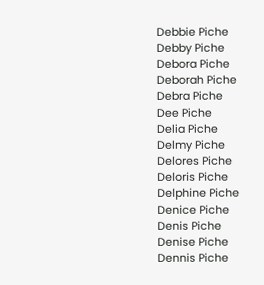Debbie Piche
Debby Piche
Debora Piche
Deborah Piche
Debra Piche
Dee Piche
Delia Piche
Delmy Piche
Delores Piche
Deloris Piche
Delphine Piche
Denice Piche
Denis Piche
Denise Piche
Dennis Piche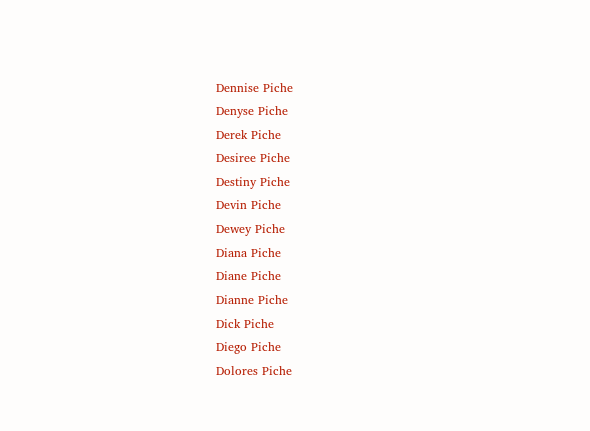Dennise Piche
Denyse Piche
Derek Piche
Desiree Piche
Destiny Piche
Devin Piche
Dewey Piche
Diana Piche
Diane Piche
Dianne Piche
Dick Piche
Diego Piche
Dolores Piche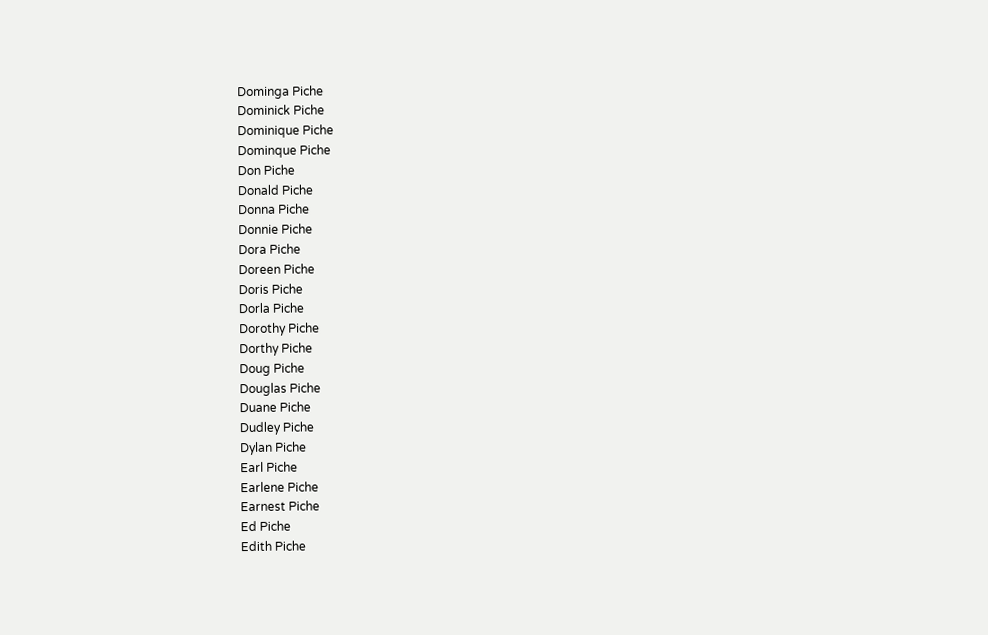Dominga Piche
Dominick Piche
Dominique Piche
Dominque Piche
Don Piche
Donald Piche
Donna Piche
Donnie Piche
Dora Piche
Doreen Piche
Doris Piche
Dorla Piche
Dorothy Piche
Dorthy Piche
Doug Piche
Douglas Piche
Duane Piche
Dudley Piche
Dylan Piche
Earl Piche
Earlene Piche
Earnest Piche
Ed Piche
Edith Piche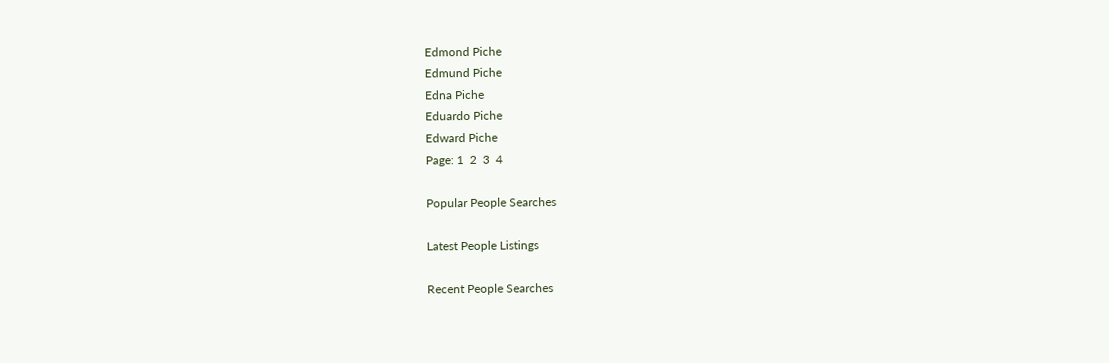Edmond Piche
Edmund Piche
Edna Piche
Eduardo Piche
Edward Piche
Page: 1  2  3  4

Popular People Searches

Latest People Listings

Recent People Searches